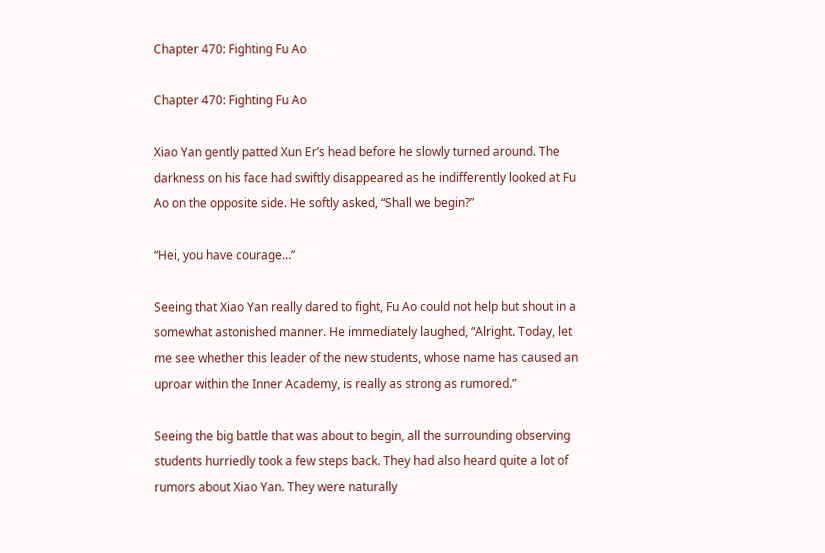Chapter 470: Fighting Fu Ao

Chapter 470: Fighting Fu Ao

Xiao Yan gently patted Xun Er’s head before he slowly turned around. The darkness on his face had swiftly disappeared as he indifferently looked at Fu Ao on the opposite side. He softly asked, “Shall we begin?”

“Hei, you have courage…”

Seeing that Xiao Yan really dared to fight, Fu Ao could not help but shout in a somewhat astonished manner. He immediately laughed, “Alright. Today, let me see whether this leader of the new students, whose name has caused an uproar within the Inner Academy, is really as strong as rumored.”

Seeing the big battle that was about to begin, all the surrounding observing students hurriedly took a few steps back. They had also heard quite a lot of rumors about Xiao Yan. They were naturally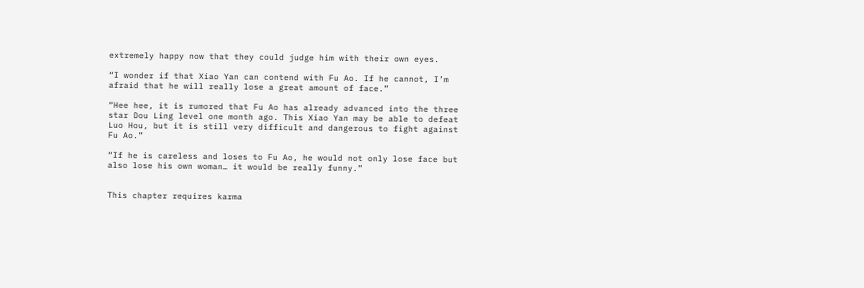extremely happy now that they could judge him with their own eyes.

“I wonder if that Xiao Yan can contend with Fu Ao. If he cannot, I’m afraid that he will really lose a great amount of face.”

“Hee hee, it is rumored that Fu Ao has already advanced into the three star Dou Ling level one month ago. This Xiao Yan may be able to defeat Luo Hou, but it is still very difficult and dangerous to fight against Fu Ao.”

“If he is careless and loses to Fu Ao, he would not only lose face but also lose his own woman… it would be really funny.”


This chapter requires karma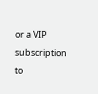or a VIP subscription to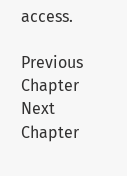access.

Previous Chapter Next Chapter